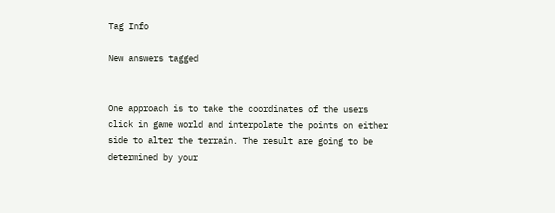Tag Info

New answers tagged


One approach is to take the coordinates of the users click in game world and interpolate the points on either side to alter the terrain. The result are going to be determined by your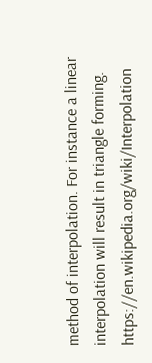method of interpolation. For instance a linear interpolation will result in triangle forming. https://en.wikipedia.org/wiki/Interpolation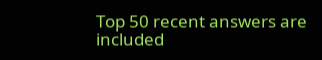Top 50 recent answers are included